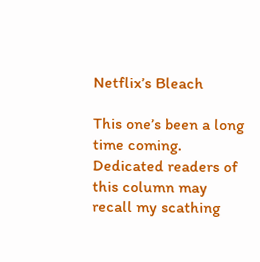Netflix’s Bleach

This one’s been a long time coming. Dedicated readers of this column may recall my scathing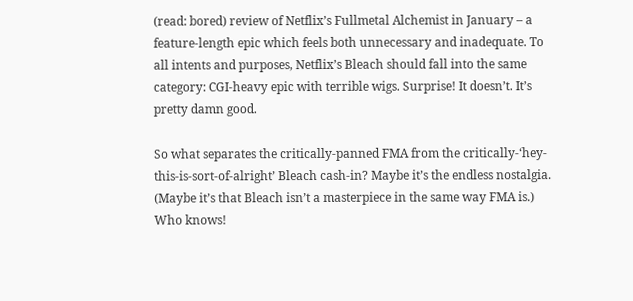(read: bored) review of Netflix’s Fullmetal Alchemist in January – a feature-length epic which feels both unnecessary and inadequate. To all intents and purposes, Netflix’s Bleach should fall into the same category: CGI-heavy epic with terrible wigs. Surprise! It doesn’t. It’s pretty damn good.

So what separates the critically-panned FMA from the critically-‘hey-this-is-sort-of-alright’ Bleach cash-in? Maybe it’s the endless nostalgia. (Maybe it’s that Bleach isn’t a masterpiece in the same way FMA is.) Who knows!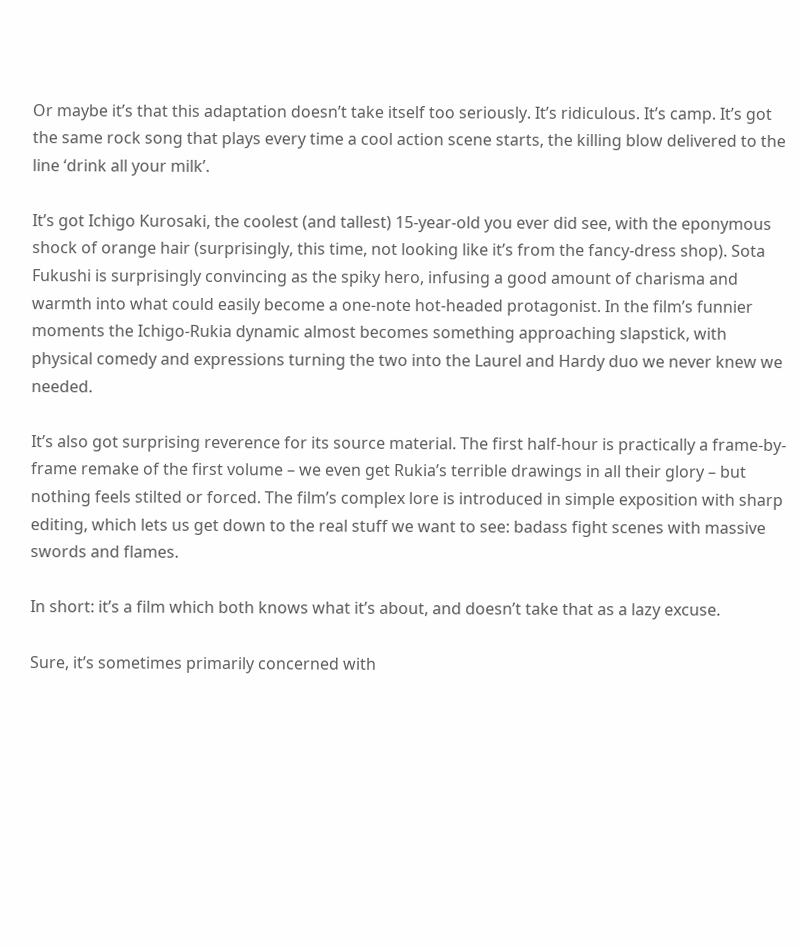Or maybe it’s that this adaptation doesn’t take itself too seriously. It’s ridiculous. It’s camp. It’s got the same rock song that plays every time a cool action scene starts, the killing blow delivered to the line ‘drink all your milk’.

It’s got Ichigo Kurosaki, the coolest (and tallest) 15-year-old you ever did see, with the eponymous shock of orange hair (surprisingly, this time, not looking like it’s from the fancy-dress shop). Sota Fukushi is surprisingly convincing as the spiky hero, infusing a good amount of charisma and warmth into what could easily become a one-note hot-headed protagonist. In the film’s funnier moments the Ichigo-Rukia dynamic almost becomes something approaching slapstick, with physical comedy and expressions turning the two into the Laurel and Hardy duo we never knew we needed.

It’s also got surprising reverence for its source material. The first half-hour is practically a frame-by-frame remake of the first volume – we even get Rukia’s terrible drawings in all their glory – but nothing feels stilted or forced. The film’s complex lore is introduced in simple exposition with sharp editing, which lets us get down to the real stuff we want to see: badass fight scenes with massive swords and flames.

In short: it’s a film which both knows what it’s about, and doesn’t take that as a lazy excuse.

Sure, it’s sometimes primarily concerned with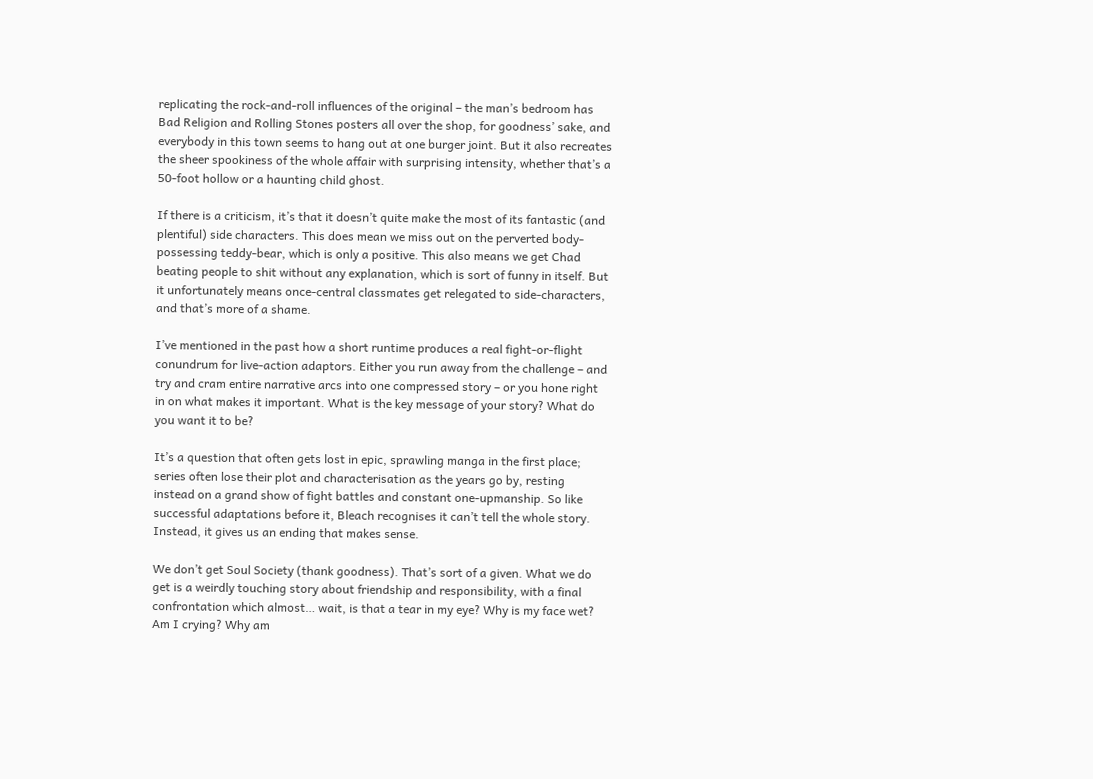replicating the rock-and-roll influences of the original – the man’s bedroom has Bad Religion and Rolling Stones posters all over the shop, for goodness’ sake, and everybody in this town seems to hang out at one burger joint. But it also recreates the sheer spookiness of the whole affair with surprising intensity, whether that’s a 50-foot hollow or a haunting child ghost.

If there is a criticism, it’s that it doesn’t quite make the most of its fantastic (and plentiful) side characters. This does mean we miss out on the perverted body-possessing teddy-bear, which is only a positive. This also means we get Chad beating people to shit without any explanation, which is sort of funny in itself. But it unfortunately means once-central classmates get relegated to side-characters, and that’s more of a shame.

I’ve mentioned in the past how a short runtime produces a real fight-or-flight conundrum for live-action adaptors. Either you run away from the challenge – and try and cram entire narrative arcs into one compressed story – or you hone right in on what makes it important. What is the key message of your story? What do you want it to be?

It’s a question that often gets lost in epic, sprawling manga in the first place; series often lose their plot and characterisation as the years go by, resting instead on a grand show of fight battles and constant one-upmanship. So like successful adaptations before it, Bleach recognises it can’t tell the whole story. Instead, it gives us an ending that makes sense.

We don’t get Soul Society (thank goodness). That’s sort of a given. What we do get is a weirdly touching story about friendship and responsibility, with a final confrontation which almost… wait, is that a tear in my eye? Why is my face wet? Am I crying? Why am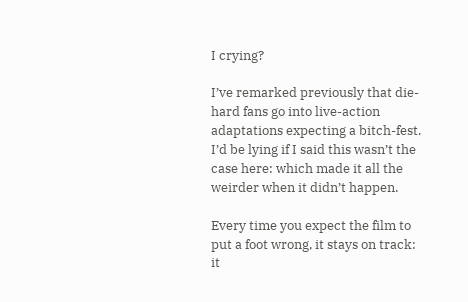I crying?

I’ve remarked previously that die-hard fans go into live-action adaptations expecting a bitch-fest. I’d be lying if I said this wasn’t the case here: which made it all the weirder when it didn’t happen.

Every time you expect the film to put a foot wrong, it stays on track: it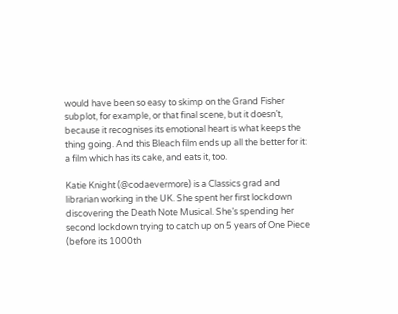would have been so easy to skimp on the Grand Fisher subplot, for example, or that final scene, but it doesn’t, because it recognises its emotional heart is what keeps the thing going. And this Bleach film ends up all the better for it: a film which has its cake, and eats it, too.

Katie Knight (@codaevermore) is a Classics grad and librarian working in the UK. She spent her first lockdown discovering the Death Note Musical. She’s spending her second lockdown trying to catch up on 5 years of One Piece (before its 1000th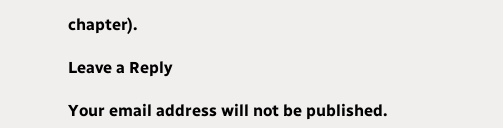chapter).

Leave a Reply

Your email address will not be published.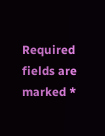Required fields are marked *